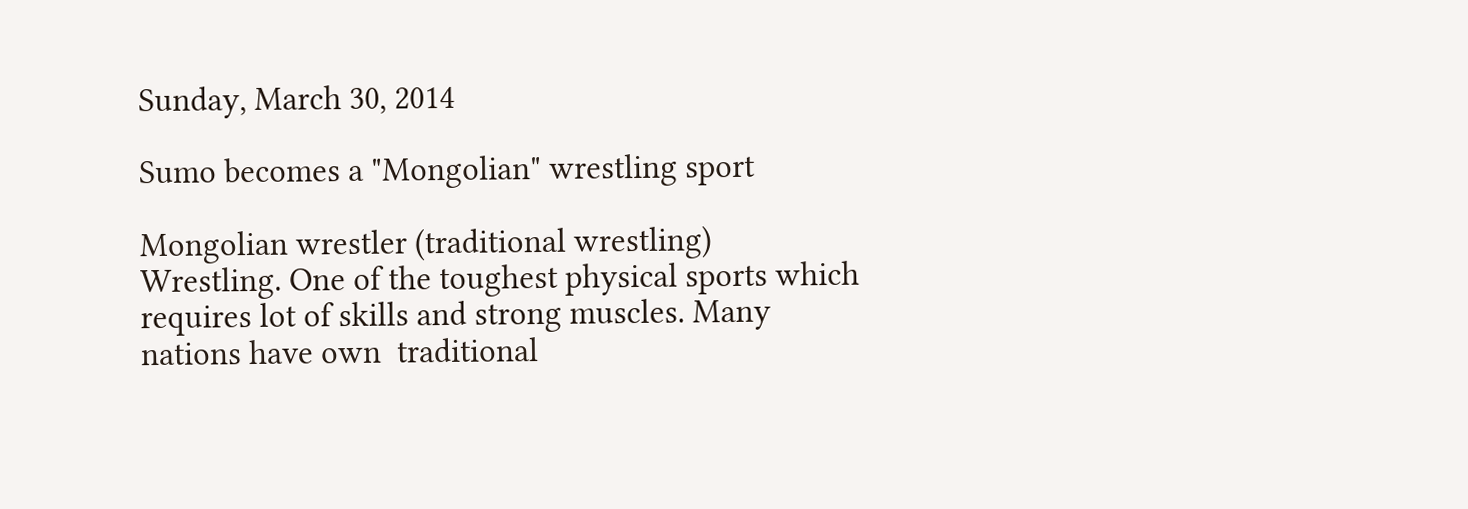Sunday, March 30, 2014

Sumo becomes a "Mongolian" wrestling sport

Mongolian wrestler (traditional wrestling)
Wrestling. One of the toughest physical sports which requires lot of skills and strong muscles. Many nations have own  traditional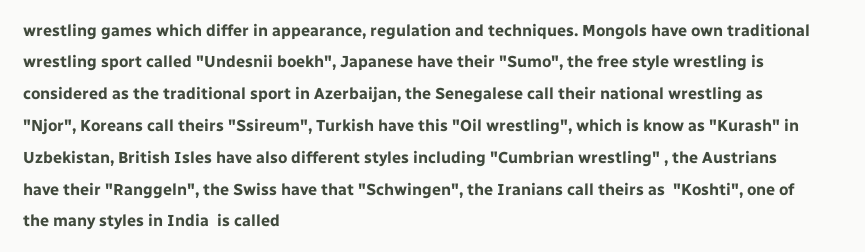wrestling games which differ in appearance, regulation and techniques. Mongols have own traditional wrestling sport called "Undesnii boekh", Japanese have their "Sumo", the free style wrestling is considered as the traditional sport in Azerbaijan, the Senegalese call their national wrestling as "Njor", Koreans call theirs "Ssireum", Turkish have this "Oil wrestling", which is know as "Kurash" in Uzbekistan, British Isles have also different styles including "Cumbrian wrestling" , the Austrians have their "Ranggeln", the Swiss have that "Schwingen", the Iranians call theirs as  "Koshti", one of the many styles in India  is called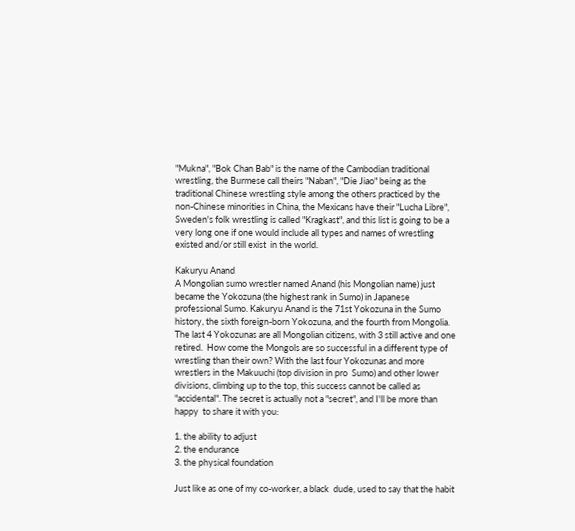"Mukna", "Bok Chan Bab" is the name of the Cambodian traditional wrestling, the Burmese call theirs "Naban", "Die Jiao" being as the traditional Chinese wrestling style among the others practiced by the non-Chinese minorities in China, the Mexicans have their "Lucha Libre", Sweden's folk wrestling is called "Kragkast", and this list is going to be a very long one if one would include all types and names of wrestling  existed and/or still exist  in the world.

Kakuryu Anand
A Mongolian sumo wrestler named Anand (his Mongolian name) just became the Yokozuna (the highest rank in Sumo) in Japanese professional Sumo. Kakuryu Anand is the 71st Yokozuna in the Sumo history, the sixth foreign-born Yokozuna, and the fourth from Mongolia. The last 4 Yokozunas are all Mongolian citizens, with 3 still active and one retired.  How come the Mongols are so successful in a different type of wrestling than their own? With the last four Yokozunas and more wrestlers in the Makuuchi (top division in pro  Sumo) and other lower divisions, climbing up to the top, this success cannot be called as "accidental". The secret is actually not a "secret", and I'll be more than happy  to share it with you:

1. the ability to adjust
2. the endurance
3. the physical foundation

Just like as one of my co-worker, a black  dude, used to say that the habit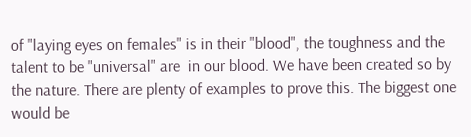of "laying eyes on females" is in their "blood", the toughness and the talent to be "universal" are  in our blood. We have been created so by the nature. There are plenty of examples to prove this. The biggest one would be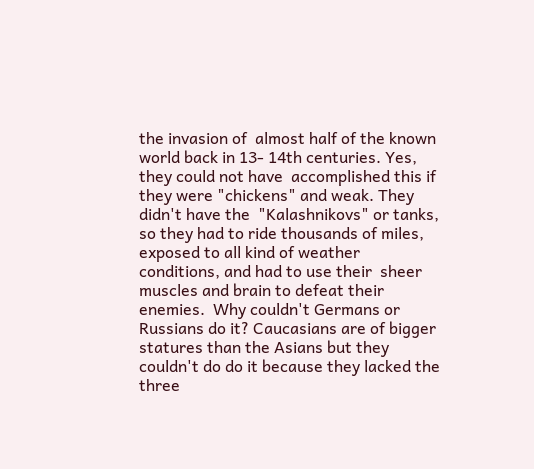the invasion of  almost half of the known  world back in 13- 14th centuries. Yes, they could not have  accomplished this if they were "chickens" and weak. They didn't have the  "Kalashnikovs" or tanks, so they had to ride thousands of miles, exposed to all kind of weather conditions, and had to use their  sheer muscles and brain to defeat their enemies.  Why couldn't Germans or Russians do it? Caucasians are of bigger statures than the Asians but they couldn't do do it because they lacked the three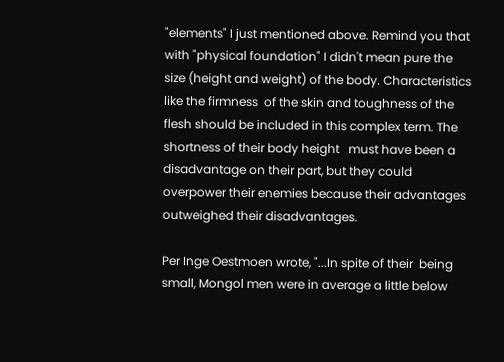"elements" I just mentioned above. Remind you that with "physical foundation" I didn't mean pure the size (height and weight) of the body. Characteristics like the firmness  of the skin and toughness of the flesh should be included in this complex term. The shortness of their body height   must have been a disadvantage on their part, but they could overpower their enemies because their advantages outweighed their disadvantages.

Per Inge Oestmoen wrote, "...In spite of their  being small, Mongol men were in average a little below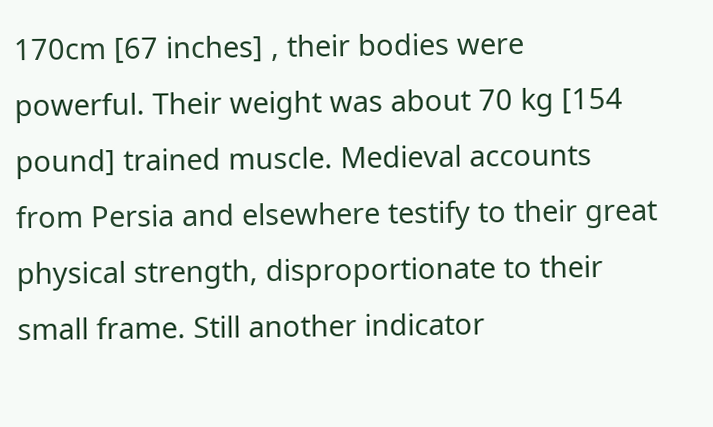170cm [67 inches] , their bodies were powerful. Their weight was about 70 kg [154 pound] trained muscle. Medieval accounts from Persia and elsewhere testify to their great physical strength, disproportionate to their small frame. Still another indicator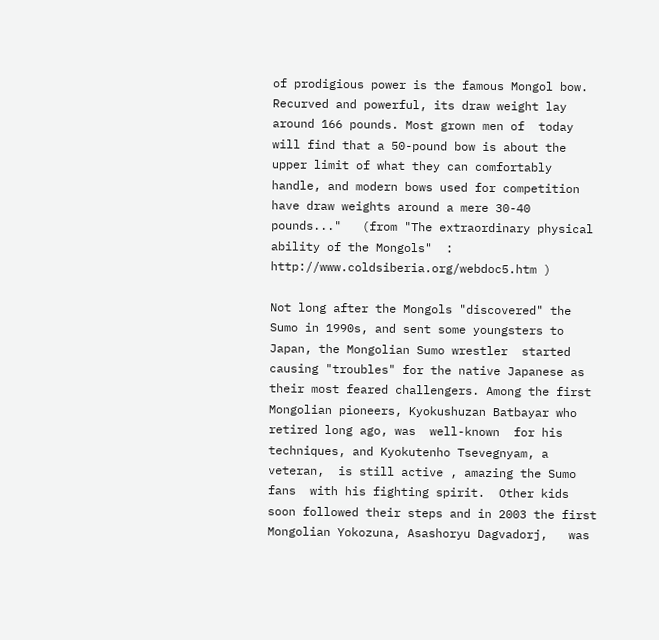of prodigious power is the famous Mongol bow. Recurved and powerful, its draw weight lay around 166 pounds. Most grown men of  today will find that a 50-pound bow is about the upper limit of what they can comfortably handle, and modern bows used for competition have draw weights around a mere 30-40 pounds..."   (from "The extraordinary physical ability of the Mongols"  :  http://www.coldsiberia.org/webdoc5.htm )

Not long after the Mongols "discovered" the Sumo in 1990s, and sent some youngsters to Japan, the Mongolian Sumo wrestler  started  causing "troubles" for the native Japanese as their most feared challengers. Among the first Mongolian pioneers, Kyokushuzan Batbayar who retired long ago, was  well-known  for his techniques, and Kyokutenho Tsevegnyam, a veteran,  is still active , amazing the Sumo fans  with his fighting spirit.  Other kids soon followed their steps and in 2003 the first Mongolian Yokozuna, Asashoryu Dagvadorj,   was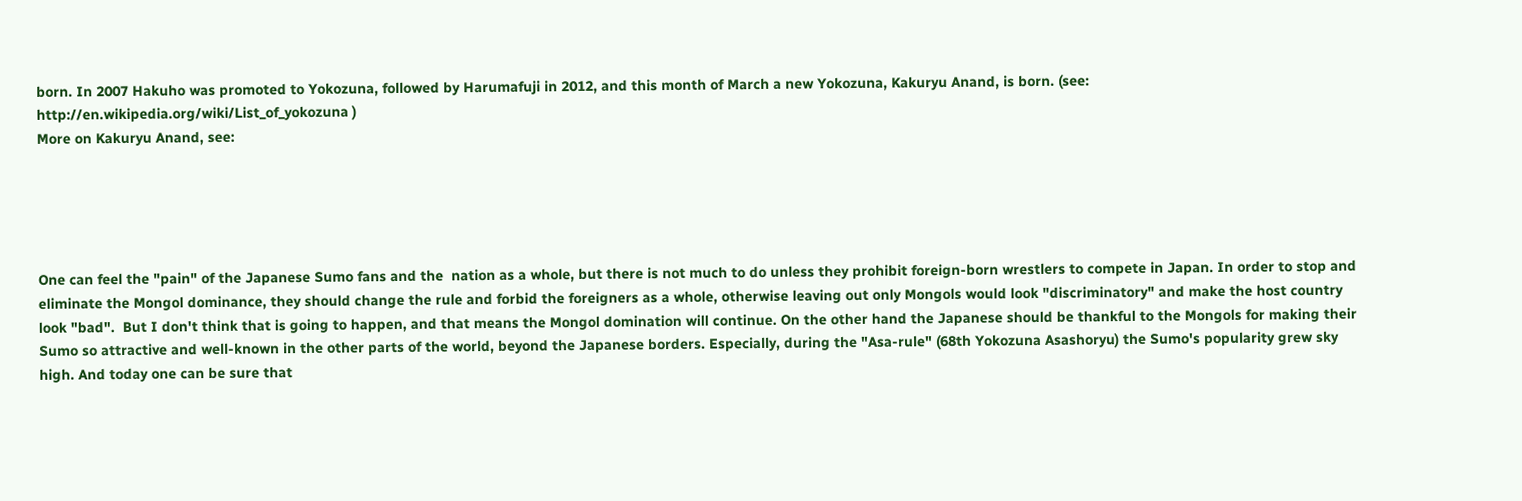born. In 2007 Hakuho was promoted to Yokozuna, followed by Harumafuji in 2012, and this month of March a new Yokozuna, Kakuryu Anand, is born. (see:   http://en.wikipedia.org/wiki/List_of_yokozuna )
More on Kakuryu Anand, see:





One can feel the "pain" of the Japanese Sumo fans and the  nation as a whole, but there is not much to do unless they prohibit foreign-born wrestlers to compete in Japan. In order to stop and eliminate the Mongol dominance, they should change the rule and forbid the foreigners as a whole, otherwise leaving out only Mongols would look "discriminatory" and make the host country  look "bad".  But I don't think that is going to happen, and that means the Mongol domination will continue. On the other hand the Japanese should be thankful to the Mongols for making their Sumo so attractive and well-known in the other parts of the world, beyond the Japanese borders. Especially, during the "Asa-rule" (68th Yokozuna Asashoryu) the Sumo's popularity grew sky high. And today one can be sure that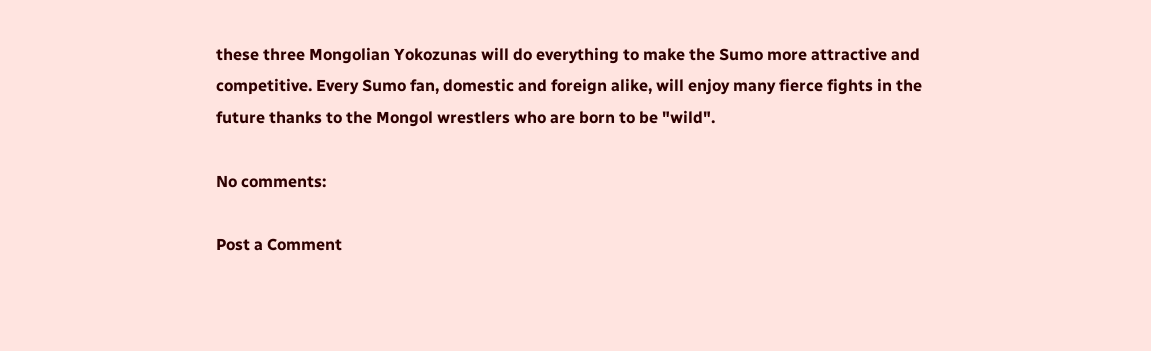these three Mongolian Yokozunas will do everything to make the Sumo more attractive and competitive. Every Sumo fan, domestic and foreign alike, will enjoy many fierce fights in the future thanks to the Mongol wrestlers who are born to be "wild".

No comments:

Post a Comment